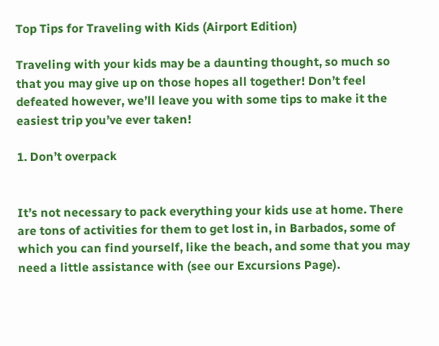Top Tips for Traveling with Kids (Airport Edition)

Traveling with your kids may be a daunting thought, so much so that you may give up on those hopes all together! Don’t feel defeated however, we’ll leave you with some tips to make it the easiest trip you’ve ever taken!

1. Don’t overpack


It’s not necessary to pack everything your kids use at home. There are tons of activities for them to get lost in, in Barbados, some of which you can find yourself, like the beach, and some that you may need a little assistance with (see our Excursions Page).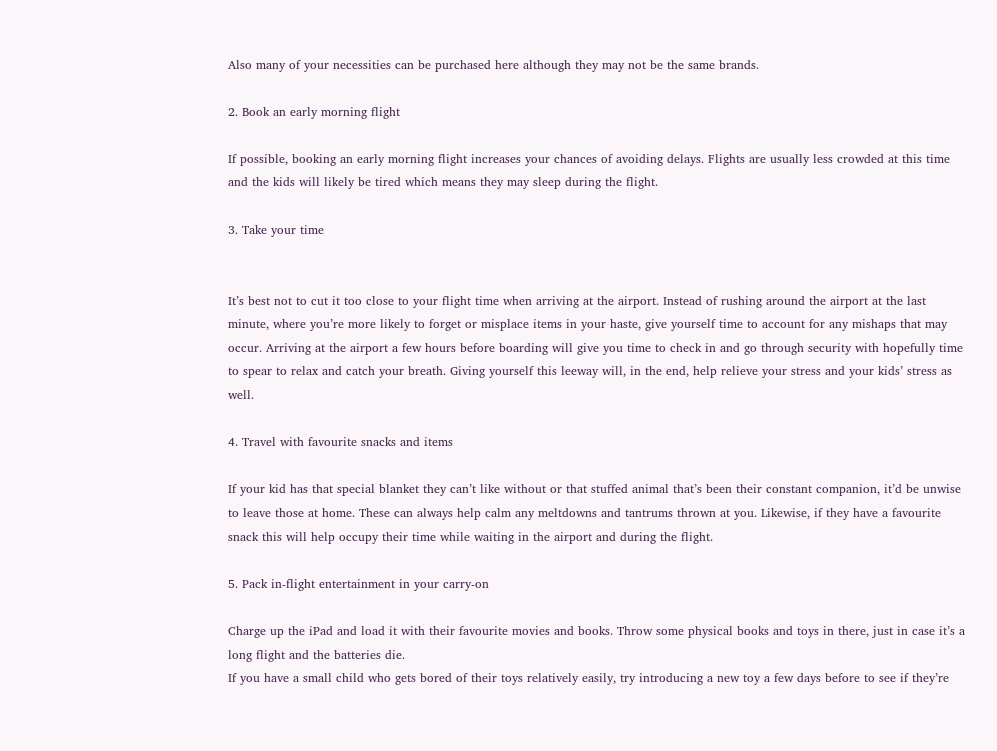Also many of your necessities can be purchased here although they may not be the same brands.

2. Book an early morning flight

If possible, booking an early morning flight increases your chances of avoiding delays. Flights are usually less crowded at this time and the kids will likely be tired which means they may sleep during the flight.

3. Take your time


It’s best not to cut it too close to your flight time when arriving at the airport. Instead of rushing around the airport at the last minute, where you’re more likely to forget or misplace items in your haste, give yourself time to account for any mishaps that may occur. Arriving at the airport a few hours before boarding will give you time to check in and go through security with hopefully time to spear to relax and catch your breath. Giving yourself this leeway will, in the end, help relieve your stress and your kids’ stress as well.

4. Travel with favourite snacks and items

If your kid has that special blanket they can’t like without or that stuffed animal that’s been their constant companion, it’d be unwise to leave those at home. These can always help calm any meltdowns and tantrums thrown at you. Likewise, if they have a favourite snack this will help occupy their time while waiting in the airport and during the flight.

5. Pack in-flight entertainment in your carry-on

Charge up the iPad and load it with their favourite movies and books. Throw some physical books and toys in there, just in case it’s a long flight and the batteries die.
If you have a small child who gets bored of their toys relatively easily, try introducing a new toy a few days before to see if they’re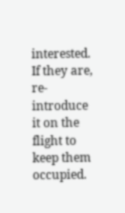interested. If they are, re-introduce it on the flight to keep them occupied.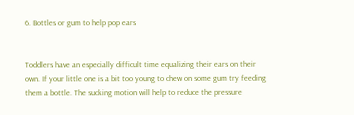6. Bottles or gum to help pop ears


Toddlers have an especially difficult time equalizing their ears on their own. If your little one is a bit too young to chew on some gum try feeding them a bottle. The sucking motion will help to reduce the pressure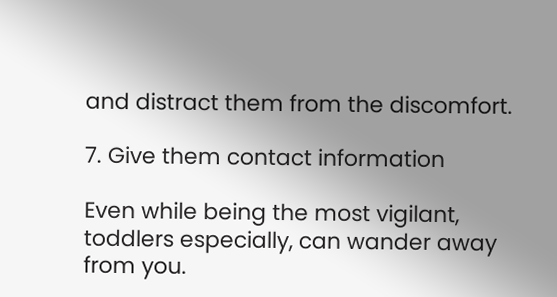and distract them from the discomfort.

7. Give them contact information

Even while being the most vigilant, toddlers especially, can wander away from you.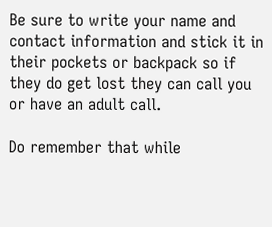Be sure to write your name and contact information and stick it in their pockets or backpack so if they do get lost they can call you or have an adult call.

Do remember that while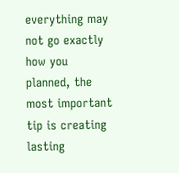everything may not go exactly how you planned, the most important tip is creating lasting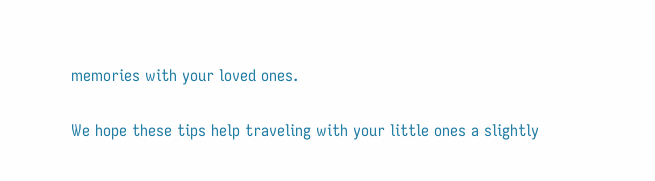memories with your loved ones.

We hope these tips help traveling with your little ones a slightly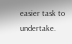easier task to undertake.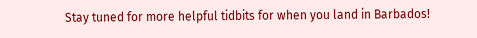Stay tuned for more helpful tidbits for when you land in Barbados!